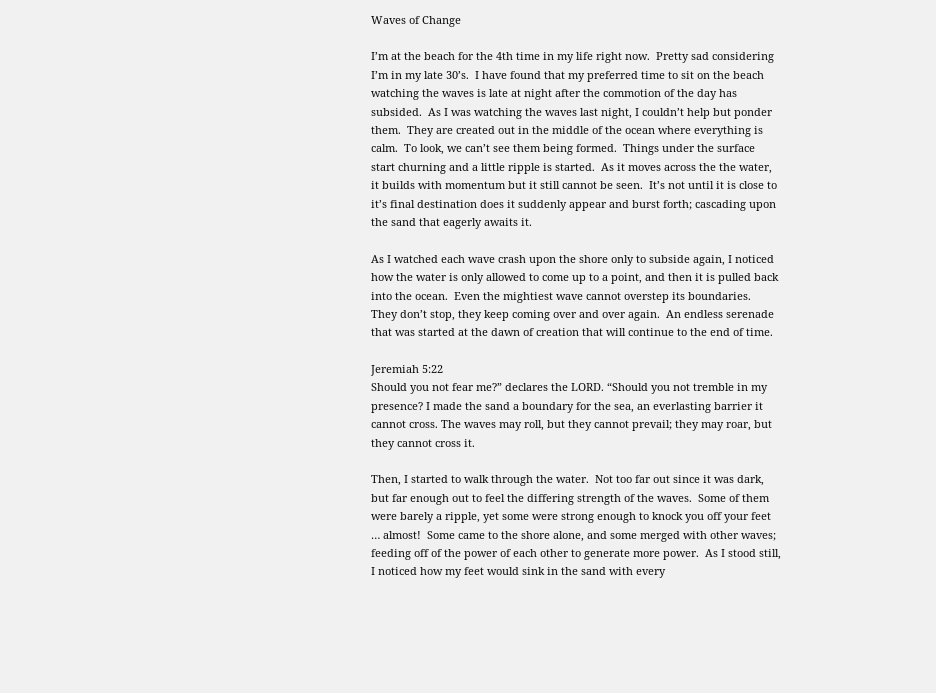Waves of Change

I’m at the beach for the 4th time in my life right now.  Pretty sad considering I’m in my late 30’s.  I have found that my preferred time to sit on the beach watching the waves is late at night after the commotion of the day has subsided.  As I was watching the waves last night, I couldn’t help but ponder them.  They are created out in the middle of the ocean where everything is calm.  To look, we can’t see them being formed.  Things under the surface start churning and a little ripple is started.  As it moves across the the water, it builds with momentum but it still cannot be seen.  It’s not until it is close to it’s final destination does it suddenly appear and burst forth; cascading upon the sand that eagerly awaits it.

As I watched each wave crash upon the shore only to subside again, I noticed how the water is only allowed to come up to a point, and then it is pulled back into the ocean.  Even the mightiest wave cannot overstep its boundaries.  They don’t stop, they keep coming over and over again.  An endless serenade that was started at the dawn of creation that will continue to the end of time.

Jeremiah 5:22
Should you not fear me?” declares the LORD. “Should you not tremble in my presence? I made the sand a boundary for the sea, an everlasting barrier it cannot cross. The waves may roll, but they cannot prevail; they may roar, but they cannot cross it.

Then, I started to walk through the water.  Not too far out since it was dark, but far enough out to feel the differing strength of the waves.  Some of them were barely a ripple, yet some were strong enough to knock you off your feet … almost!  Some came to the shore alone, and some merged with other waves; feeding off of the power of each other to generate more power.  As I stood still, I noticed how my feet would sink in the sand with every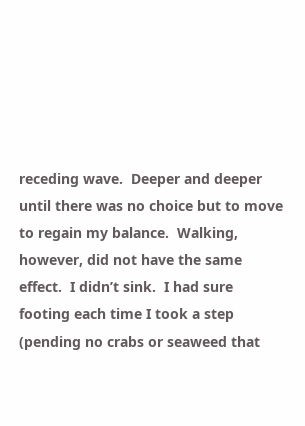receding wave.  Deeper and deeper until there was no choice but to move to regain my balance.  Walking, however, did not have the same effect.  I didn’t sink.  I had sure footing each time I took a step (pending no crabs or seaweed that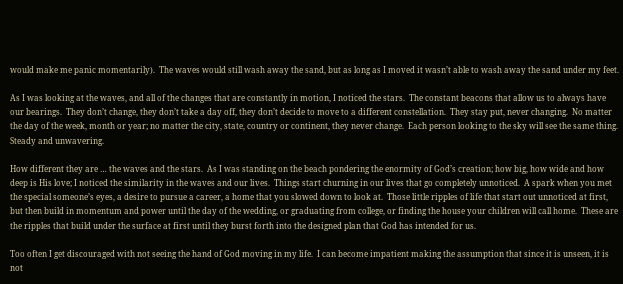would make me panic momentarily).  The waves would still wash away the sand, but as long as I moved it wasn’t able to wash away the sand under my feet.

As I was looking at the waves, and all of the changes that are constantly in motion, I noticed the stars.  The constant beacons that allow us to always have our bearings.  They don’t change, they don’t take a day off, they don’t decide to move to a different constellation.  They stay put, never changing.  No matter the day of the week, month or year; no matter the city, state, country or continent, they never change.  Each person looking to the sky will see the same thing.  Steady and unwavering.

How different they are … the waves and the stars.  As I was standing on the beach pondering the enormity of God’s creation; how big, how wide and how deep is His love; I noticed the similarity in the waves and our lives.  Things start churning in our lives that go completely unnoticed.  A spark when you met the special someone’s eyes, a desire to pursue a career, a home that you slowed down to look at.  Those little ripples of life that start out unnoticed at first, but then build in momentum and power until the day of the wedding, or graduating from college, or finding the house your children will call home.  These are the ripples that build under the surface at first until they burst forth into the designed plan that God has intended for us.

Too often I get discouraged with not seeing the hand of God moving in my life.  I can become impatient making the assumption that since it is unseen, it is not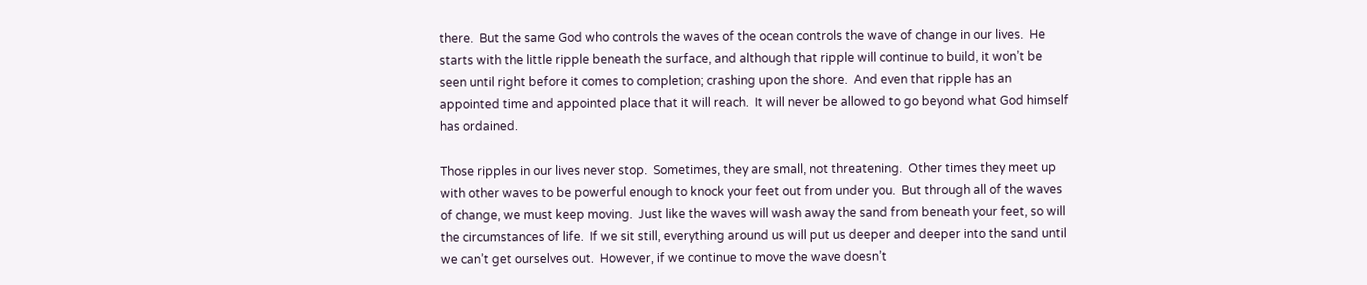there.  But the same God who controls the waves of the ocean controls the wave of change in our lives.  He starts with the little ripple beneath the surface, and although that ripple will continue to build, it won’t be seen until right before it comes to completion; crashing upon the shore.  And even that ripple has an appointed time and appointed place that it will reach.  It will never be allowed to go beyond what God himself has ordained.

Those ripples in our lives never stop.  Sometimes, they are small, not threatening.  Other times they meet up with other waves to be powerful enough to knock your feet out from under you.  But through all of the waves of change, we must keep moving.  Just like the waves will wash away the sand from beneath your feet, so will the circumstances of life.  If we sit still, everything around us will put us deeper and deeper into the sand until we can’t get ourselves out.  However, if we continue to move the wave doesn’t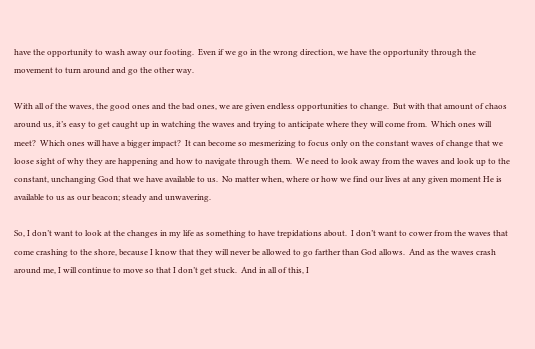have the opportunity to wash away our footing.  Even if we go in the wrong direction, we have the opportunity through the movement to turn around and go the other way.

With all of the waves, the good ones and the bad ones, we are given endless opportunities to change.  But with that amount of chaos around us, it’s easy to get caught up in watching the waves and trying to anticipate where they will come from.  Which ones will meet?  Which ones will have a bigger impact?  It can become so mesmerizing to focus only on the constant waves of change that we loose sight of why they are happening and how to navigate through them.  We need to look away from the waves and look up to the constant, unchanging God that we have available to us.  No matter when, where or how we find our lives at any given moment He is available to us as our beacon; steady and unwavering.

So, I don’t want to look at the changes in my life as something to have trepidations about.  I don’t want to cower from the waves that come crashing to the shore, because I know that they will never be allowed to go farther than God allows.  And as the waves crash around me, I will continue to move so that I don’t get stuck.  And in all of this, I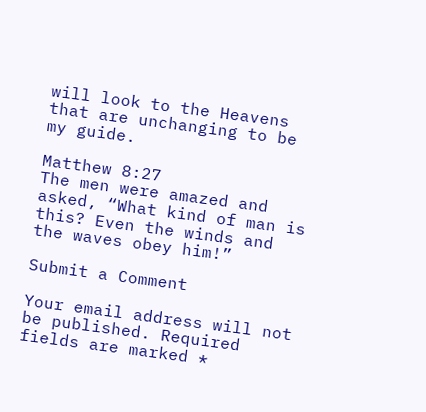will look to the Heavens that are unchanging to be my guide.

Matthew 8:27
The men were amazed and asked, “What kind of man is this? Even the winds and the waves obey him!”

Submit a Comment

Your email address will not be published. Required fields are marked *